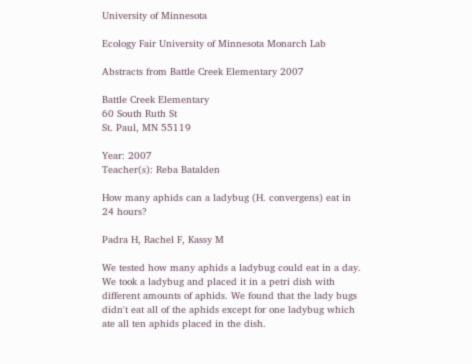University of Minnesota

Ecology Fair University of Minnesota Monarch Lab

Abstracts from Battle Creek Elementary 2007

Battle Creek Elementary
60 South Ruth St
St. Paul, MN 55119

Year: 2007
Teacher(s): Reba Batalden

How many aphids can a ladybug (H. convergens) eat in 24 hours?

Padra H, Rachel F, Kassy M

We tested how many aphids a ladybug could eat in a day. We took a ladybug and placed it in a petri dish with different amounts of aphids. We found that the lady bugs didn't eat all of the aphids except for one ladybug which ate all ten aphids placed in the dish.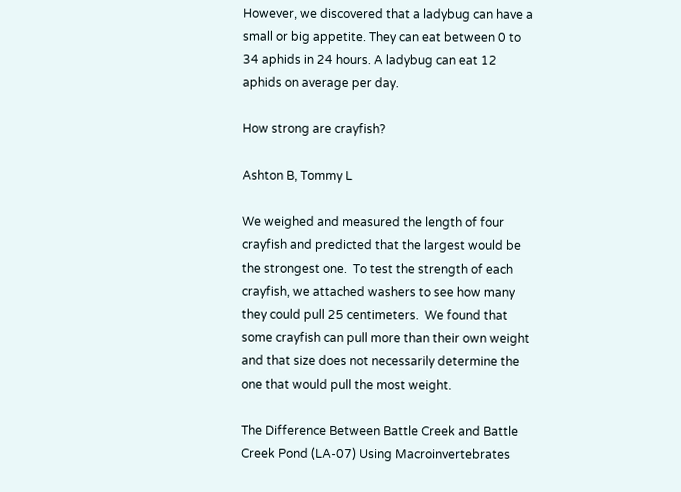However, we discovered that a ladybug can have a small or big appetite. They can eat between 0 to 34 aphids in 24 hours. A ladybug can eat 12 aphids on average per day.

How strong are crayfish?

Ashton B, Tommy L

We weighed and measured the length of four crayfish and predicted that the largest would be the strongest one.  To test the strength of each crayfish, we attached washers to see how many they could pull 25 centimeters.  We found that some crayfish can pull more than their own weight and that size does not necessarily determine the one that would pull the most weight.

The Difference Between Battle Creek and Battle Creek Pond (LA-07) Using Macroinvertebrates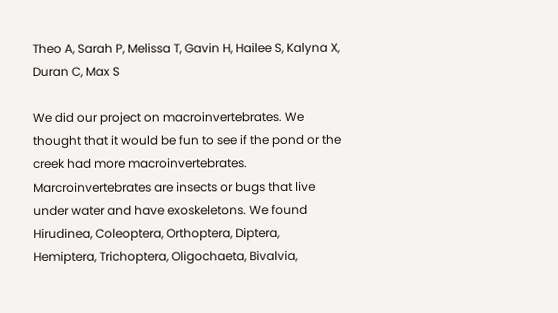Theo A, Sarah P, Melissa T, Gavin H, Hailee S, Kalyna X, Duran C, Max S

We did our project on macroinvertebrates. We thought that it would be fun to see if the pond or the creek had more macroinvertebrates. Marcroinvertebrates are insects or bugs that live under water and have exoskeletons. We found Hirudinea, Coleoptera, Orthoptera, Diptera, Hemiptera, Trichoptera, Oligochaeta, Bivalvia,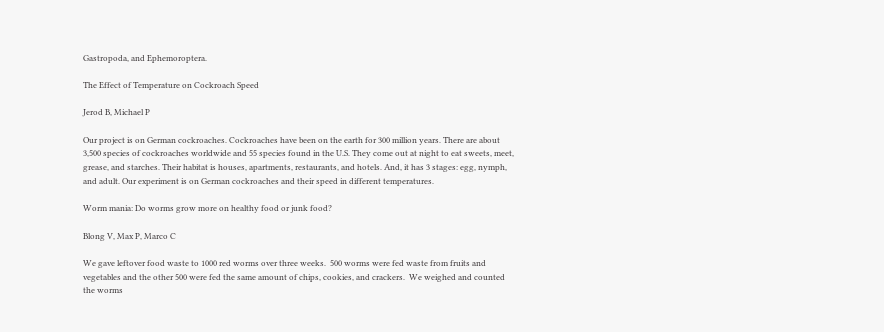Gastropoda, and Ephemoroptera.

The Effect of Temperature on Cockroach Speed

Jerod B, Michael P

Our project is on German cockroaches. Cockroaches have been on the earth for 300 million years. There are about 3,500 species of cockroaches worldwide and 55 species found in the U.S. They come out at night to eat sweets, meet, grease, and starches. Their habitat is houses, apartments, restaurants, and hotels. And, it has 3 stages: egg, nymph, and adult. Our experiment is on German cockroaches and their speed in different temperatures.

Worm mania: Do worms grow more on healthy food or junk food?

Blong V, Max P, Marco C

We gave leftover food waste to 1000 red worms over three weeks.  500 worms were fed waste from fruits and vegetables and the other 500 were fed the same amount of chips, cookies, and crackers.  We weighed and counted the worms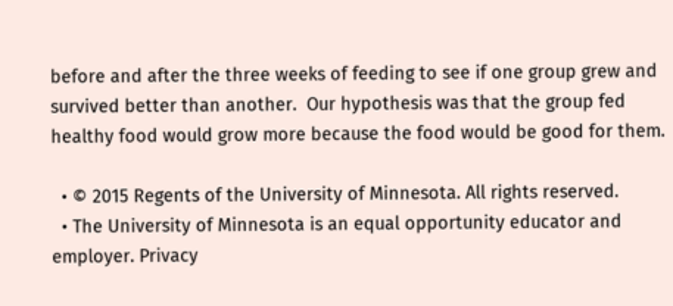before and after the three weeks of feeding to see if one group grew and survived better than another.  Our hypothesis was that the group fed healthy food would grow more because the food would be good for them.

  • © 2015 Regents of the University of Minnesota. All rights reserved.
  • The University of Minnesota is an equal opportunity educator and employer. Privacy